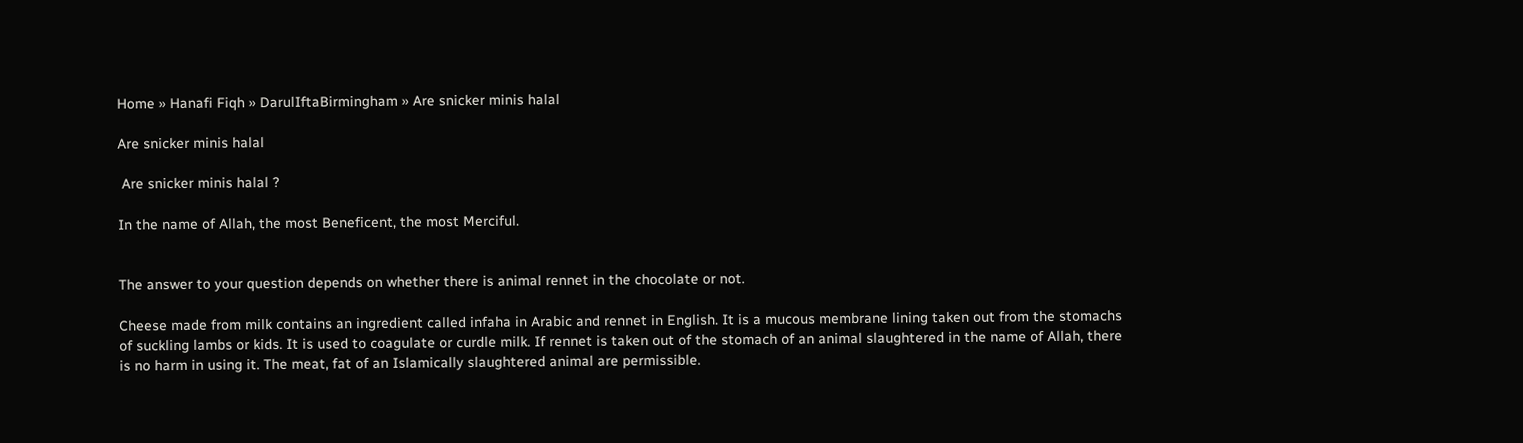Home » Hanafi Fiqh » DarulIftaBirmingham » Are snicker minis halal

Are snicker minis halal

 Are snicker minis halal ?

In the name of Allah, the most Beneficent, the most Merciful.


The answer to your question depends on whether there is animal rennet in the chocolate or not.

Cheese made from milk contains an ingredient called infaha in Arabic and rennet in English. It is a mucous membrane lining taken out from the stomachs of suckling lambs or kids. It is used to coagulate or curdle milk. If rennet is taken out of the stomach of an animal slaughtered in the name of Allah, there is no harm in using it. The meat, fat of an Islamically slaughtered animal are permissible.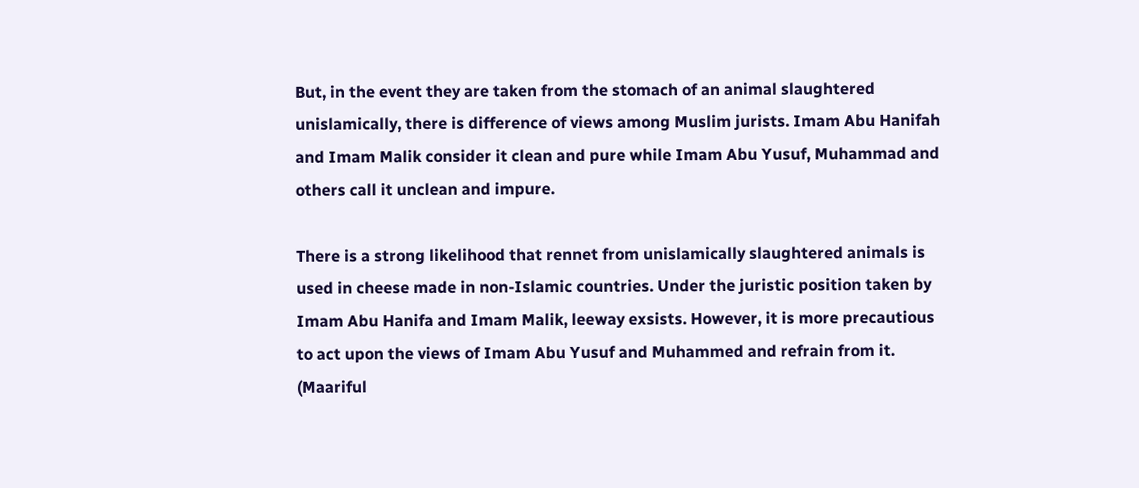But, in the event they are taken from the stomach of an animal slaughtered unislamically, there is difference of views among Muslim jurists. Imam Abu Hanifah and Imam Malik consider it clean and pure while Imam Abu Yusuf, Muhammad and others call it unclean and impure.

There is a strong likelihood that rennet from unislamically slaughtered animals is used in cheese made in non-Islamic countries. Under the juristic position taken by Imam Abu Hanifa and Imam Malik, leeway exsists. However, it is more precautious to act upon the views of Imam Abu Yusuf and Muhammed and refrain from it. (Maariful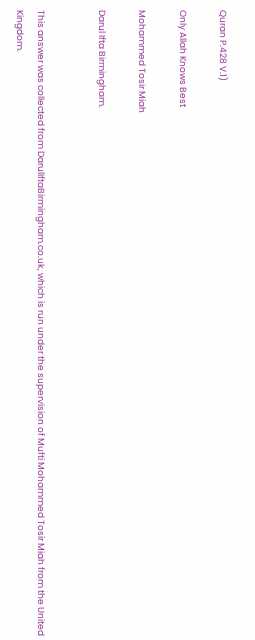Quran P.428 V.1)

Only Allah Knows Best

Mohammed Tosir Miah

Darul Ifta Birmingham.


This answer was collected from DarulIftaBirmingham.co.uk, which is run under the supervision of Mufti Mohammed Tosir Miah from the United Kingdom.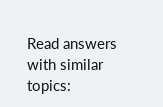Read answers with similar topics: